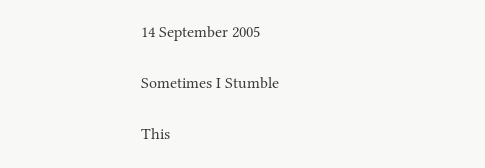14 September 2005

Sometimes I Stumble

This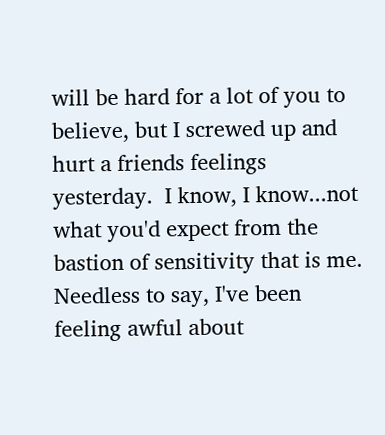will be hard for a lot of you to believe, but I screwed up and hurt a friends feelings yesterday.  I know, I know...not what you'd expect from the bastion of sensitivity that is me.  Needless to say, I've been feeling awful about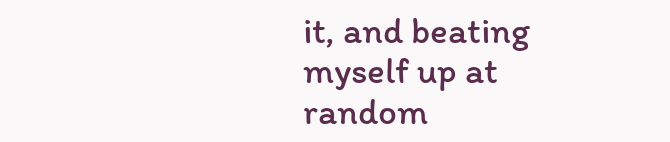it, and beating myself up at random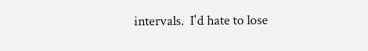intervals.  I'd hate to lose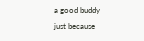a good buddy just because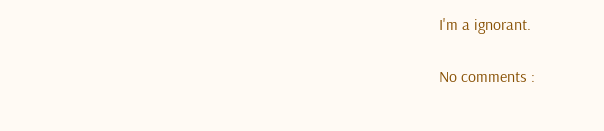I'm a ignorant.

No comments :